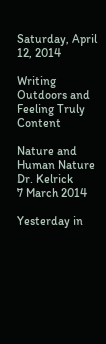Saturday, April 12, 2014

Writing Outdoors and Feeling Truly Content

Nature and Human Nature
Dr. Kelrick
7 March 2014

Yesterday in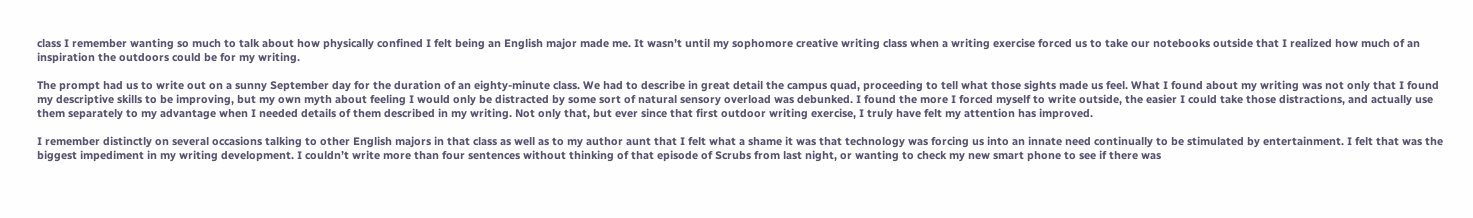class I remember wanting so much to talk about how physically confined I felt being an English major made me. It wasn’t until my sophomore creative writing class when a writing exercise forced us to take our notebooks outside that I realized how much of an inspiration the outdoors could be for my writing.

The prompt had us to write out on a sunny September day for the duration of an eighty-minute class. We had to describe in great detail the campus quad, proceeding to tell what those sights made us feel. What I found about my writing was not only that I found my descriptive skills to be improving, but my own myth about feeling I would only be distracted by some sort of natural sensory overload was debunked. I found the more I forced myself to write outside, the easier I could take those distractions, and actually use them separately to my advantage when I needed details of them described in my writing. Not only that, but ever since that first outdoor writing exercise, I truly have felt my attention has improved.

I remember distinctly on several occasions talking to other English majors in that class as well as to my author aunt that I felt what a shame it was that technology was forcing us into an innate need continually to be stimulated by entertainment. I felt that was the biggest impediment in my writing development. I couldn’t write more than four sentences without thinking of that episode of Scrubs from last night, or wanting to check my new smart phone to see if there was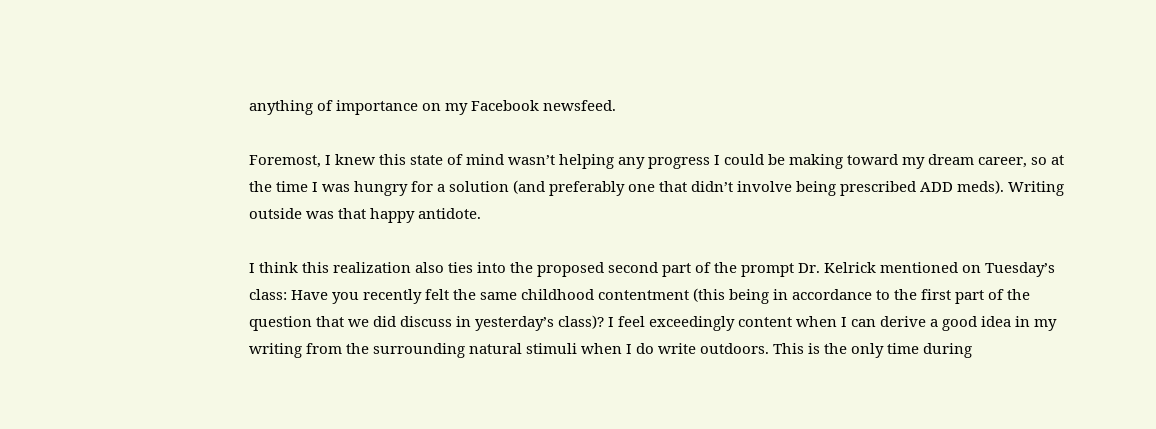anything of importance on my Facebook newsfeed.

Foremost, I knew this state of mind wasn’t helping any progress I could be making toward my dream career, so at the time I was hungry for a solution (and preferably one that didn’t involve being prescribed ADD meds). Writing outside was that happy antidote.

I think this realization also ties into the proposed second part of the prompt Dr. Kelrick mentioned on Tuesday’s class: Have you recently felt the same childhood contentment (this being in accordance to the first part of the question that we did discuss in yesterday’s class)? I feel exceedingly content when I can derive a good idea in my writing from the surrounding natural stimuli when I do write outdoors. This is the only time during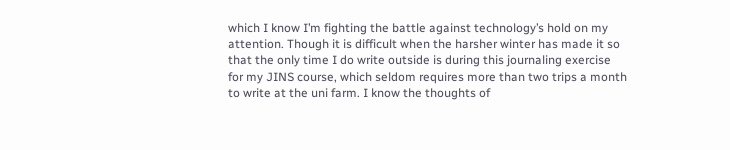which I know I’m fighting the battle against technology’s hold on my attention. Though it is difficult when the harsher winter has made it so that the only time I do write outside is during this journaling exercise for my JINS course, which seldom requires more than two trips a month to write at the uni farm. I know the thoughts of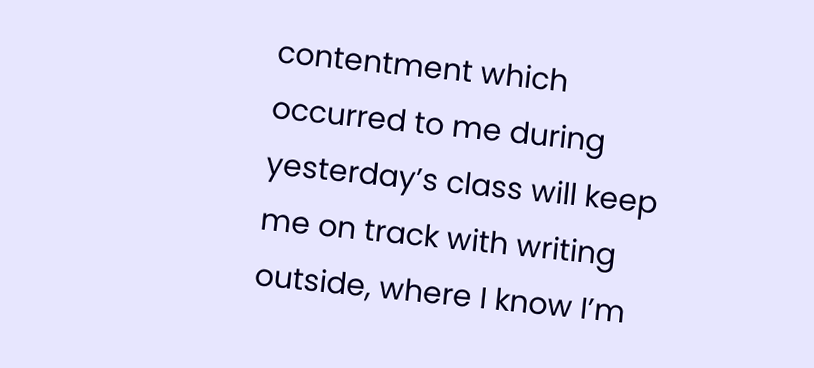contentment which occurred to me during yesterday’s class will keep me on track with writing outside, where I know I’m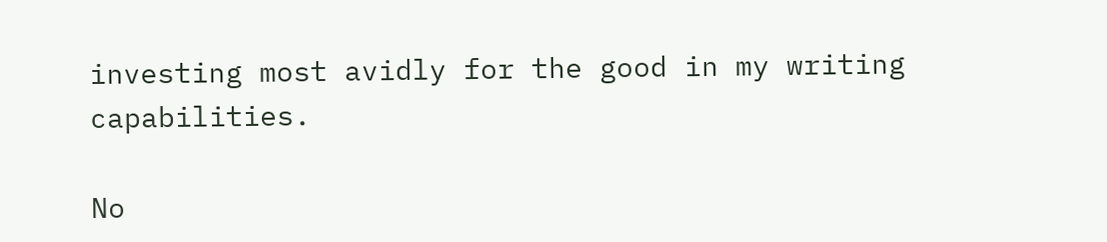investing most avidly for the good in my writing capabilities.

No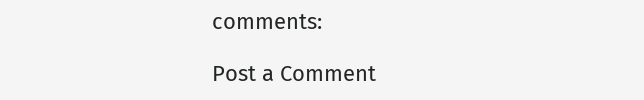comments:

Post a Comment